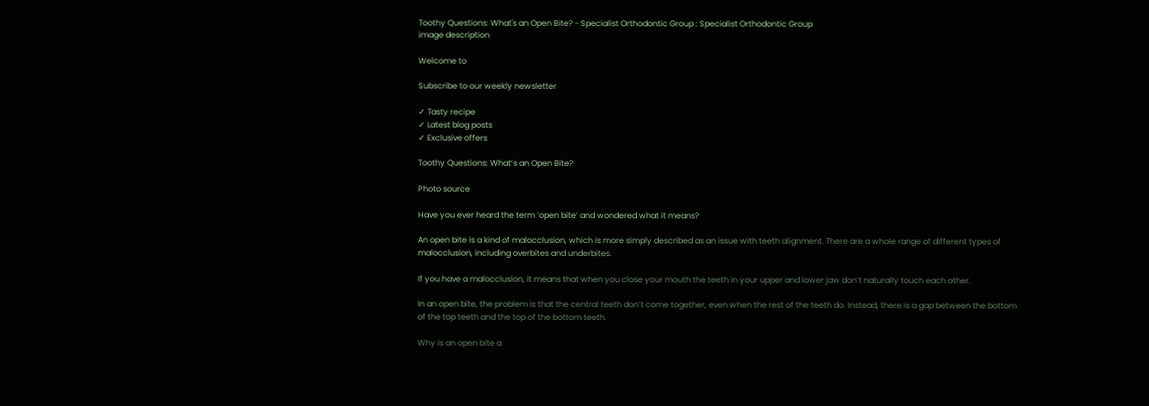Toothy Questions: What's an Open Bite? - Specialist Orthodontic Group : Specialist Orthodontic Group
image description

Welcome to

Subscribe to our weekly newsletter

✓ Tasty recipe
✓ Latest blog posts
✓ Exclusive offers

Toothy Questions: What’s an Open Bite?

Photo source

Have you ever heard the term ‘open bite’ and wondered what it means?

An open bite is a kind of malocclusion, which is more simply described as an issue with teeth alignment. There are a whole range of different types of malocclusion, including overbites and underbites.

If you have a malocclusion, it means that when you close your mouth the teeth in your upper and lower jaw don’t naturally touch each other.

In an open bite, the problem is that the central teeth don’t come together, even when the rest of the teeth do. Instead, there is a gap between the bottom of the top teeth and the top of the bottom teeth.

Why is an open bite a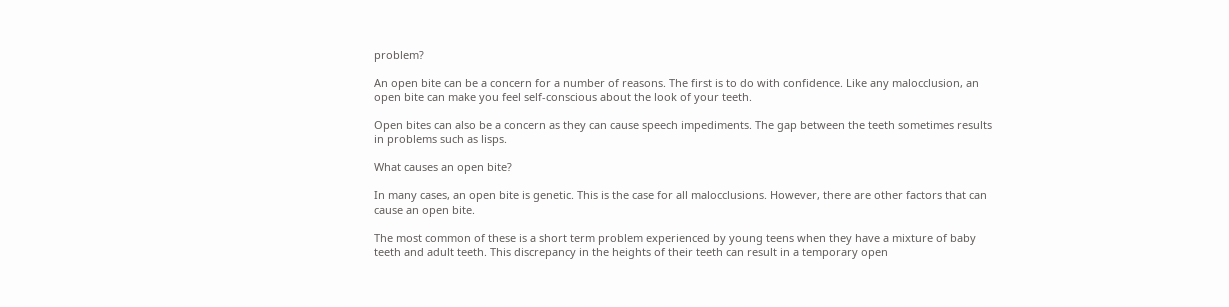problem?

An open bite can be a concern for a number of reasons. The first is to do with confidence. Like any malocclusion, an open bite can make you feel self-conscious about the look of your teeth.

Open bites can also be a concern as they can cause speech impediments. The gap between the teeth sometimes results in problems such as lisps.

What causes an open bite?

In many cases, an open bite is genetic. This is the case for all malocclusions. However, there are other factors that can cause an open bite.

The most common of these is a short term problem experienced by young teens when they have a mixture of baby teeth and adult teeth. This discrepancy in the heights of their teeth can result in a temporary open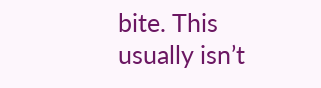bite. This usually isn’t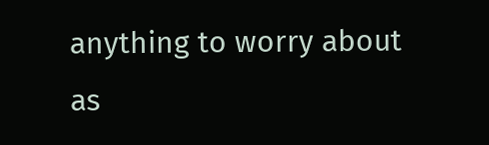anything to worry about as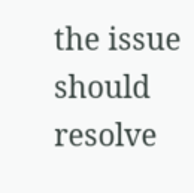the issue should resolve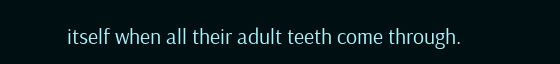itself when all their adult teeth come through.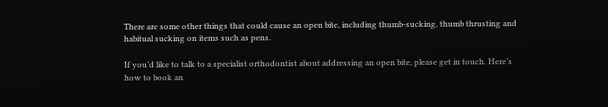There are some other things that could cause an open bite, including thumb-sucking, thumb thrusting and habitual sucking on items such as pens.

If you’d like to talk to a specialist orthodontist about addressing an open bite, please get in touch. Here’s how to book an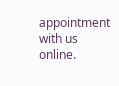appointment with us online.